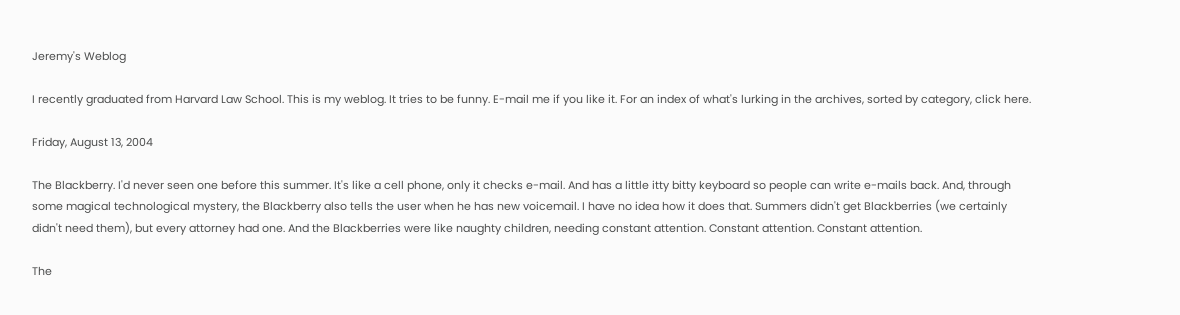Jeremy's Weblog

I recently graduated from Harvard Law School. This is my weblog. It tries to be funny. E-mail me if you like it. For an index of what's lurking in the archives, sorted by category, click here.

Friday, August 13, 2004

The Blackberry. I'd never seen one before this summer. It's like a cell phone, only it checks e-mail. And has a little itty bitty keyboard so people can write e-mails back. And, through some magical technological mystery, the Blackberry also tells the user when he has new voicemail. I have no idea how it does that. Summers didn't get Blackberries (we certainly didn't need them), but every attorney had one. And the Blackberries were like naughty children, needing constant attention. Constant attention. Constant attention.

The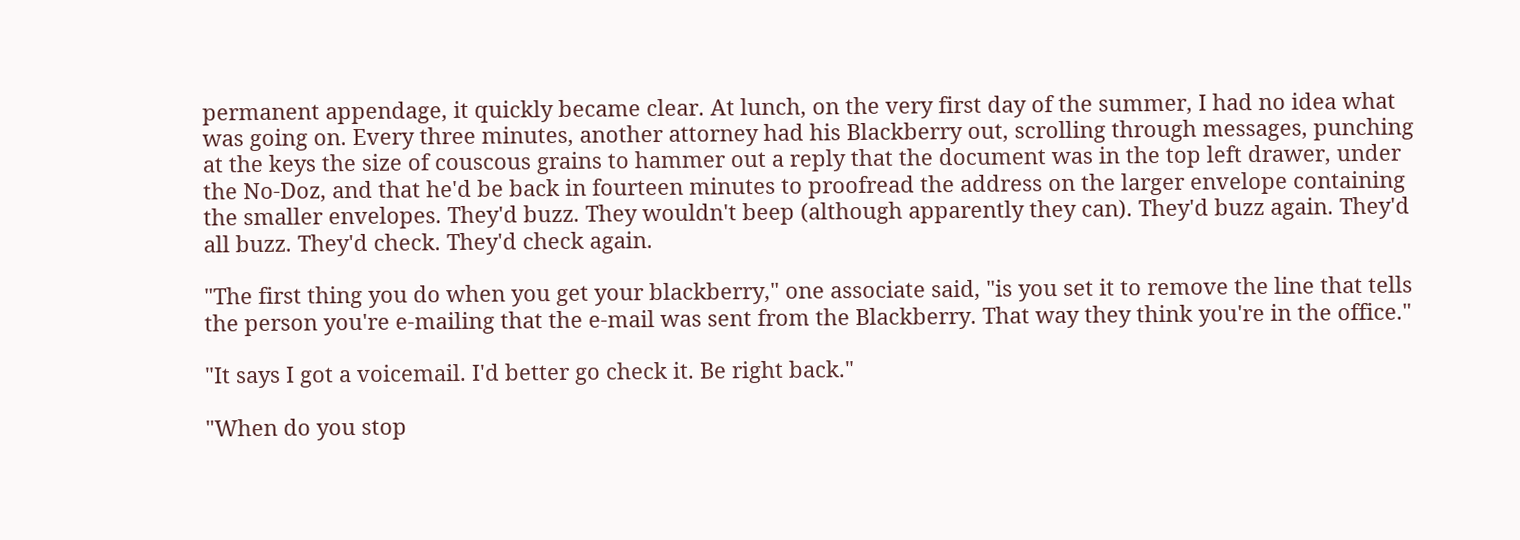permanent appendage, it quickly became clear. At lunch, on the very first day of the summer, I had no idea what was going on. Every three minutes, another attorney had his Blackberry out, scrolling through messages, punching at the keys the size of couscous grains to hammer out a reply that the document was in the top left drawer, under the No-Doz, and that he'd be back in fourteen minutes to proofread the address on the larger envelope containing the smaller envelopes. They'd buzz. They wouldn't beep (although apparently they can). They'd buzz again. They'd all buzz. They'd check. They'd check again.

"The first thing you do when you get your blackberry," one associate said, "is you set it to remove the line that tells the person you're e-mailing that the e-mail was sent from the Blackberry. That way they think you're in the office."

"It says I got a voicemail. I'd better go check it. Be right back."

"When do you stop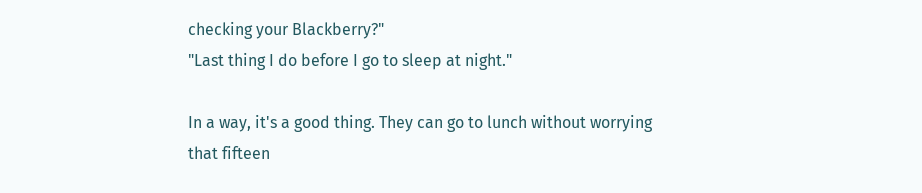checking your Blackberry?"
"Last thing I do before I go to sleep at night."

In a way, it's a good thing. They can go to lunch without worrying that fifteen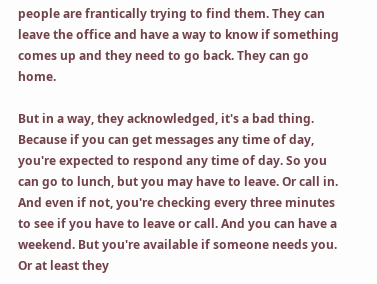people are frantically trying to find them. They can leave the office and have a way to know if something comes up and they need to go back. They can go home.

But in a way, they acknowledged, it's a bad thing. Because if you can get messages any time of day, you're expected to respond any time of day. So you can go to lunch, but you may have to leave. Or call in. And even if not, you're checking every three minutes to see if you have to leave or call. And you can have a weekend. But you're available if someone needs you. Or at least they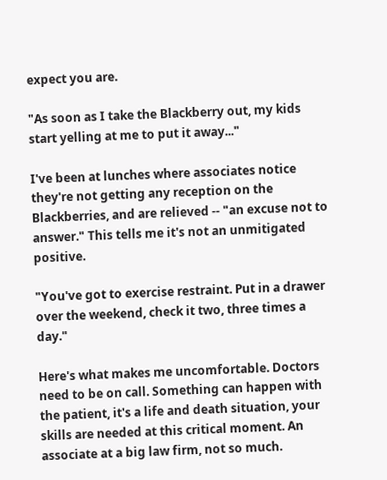expect you are.

"As soon as I take the Blackberry out, my kids start yelling at me to put it away..."

I've been at lunches where associates notice they're not getting any reception on the Blackberries, and are relieved -- "an excuse not to answer." This tells me it's not an unmitigated positive.

"You've got to exercise restraint. Put in a drawer over the weekend, check it two, three times a day."

Here's what makes me uncomfortable. Doctors need to be on call. Something can happen with the patient, it's a life and death situation, your skills are needed at this critical moment. An associate at a big law firm, not so much.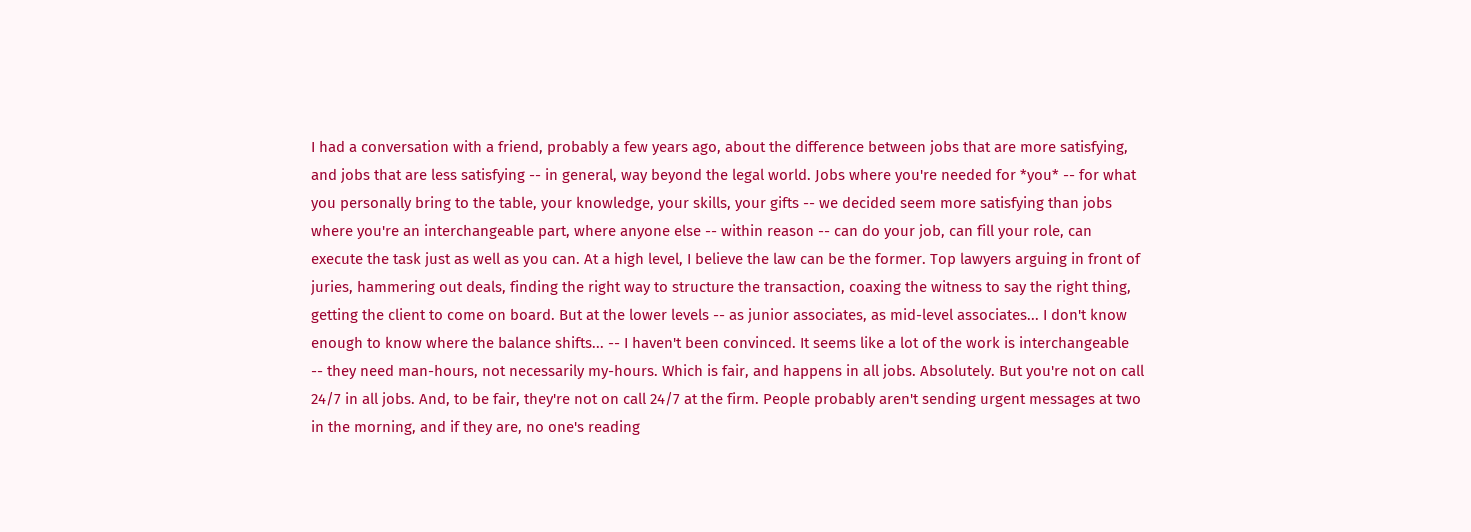I had a conversation with a friend, probably a few years ago, about the difference between jobs that are more satisfying, and jobs that are less satisfying -- in general, way beyond the legal world. Jobs where you're needed for *you* -- for what you personally bring to the table, your knowledge, your skills, your gifts -- we decided seem more satisfying than jobs where you're an interchangeable part, where anyone else -- within reason -- can do your job, can fill your role, can execute the task just as well as you can. At a high level, I believe the law can be the former. Top lawyers arguing in front of juries, hammering out deals, finding the right way to structure the transaction, coaxing the witness to say the right thing, getting the client to come on board. But at the lower levels -- as junior associates, as mid-level associates... I don't know enough to know where the balance shifts... -- I haven't been convinced. It seems like a lot of the work is interchangeable -- they need man-hours, not necessarily my-hours. Which is fair, and happens in all jobs. Absolutely. But you're not on call 24/7 in all jobs. And, to be fair, they're not on call 24/7 at the firm. People probably aren't sending urgent messages at two in the morning, and if they are, no one's reading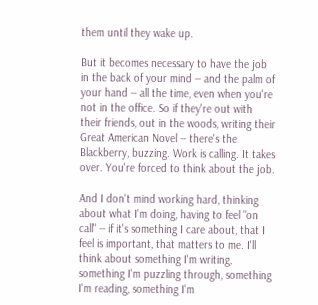them until they wake up.

But it becomes necessary to have the job in the back of your mind -- and the palm of your hand -- all the time, even when you're not in the office. So if they're out with their friends, out in the woods, writing their Great American Novel -- there's the Blackberry, buzzing. Work is calling. It takes over. You're forced to think about the job.

And I don't mind working hard, thinking about what I'm doing, having to feel "on call" -- if it's something I care about, that I feel is important, that matters to me. I'll think about something I'm writing, something I'm puzzling through, something I'm reading, something I'm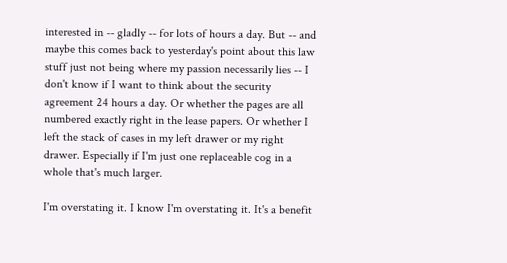interested in -- gladly -- for lots of hours a day. But -- and maybe this comes back to yesterday's point about this law stuff just not being where my passion necessarily lies -- I don't know if I want to think about the security agreement 24 hours a day. Or whether the pages are all numbered exactly right in the lease papers. Or whether I left the stack of cases in my left drawer or my right drawer. Especially if I'm just one replaceable cog in a whole that's much larger.

I'm overstating it. I know I'm overstating it. It's a benefit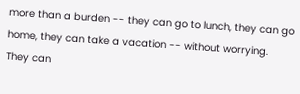more than a burden -- they can go to lunch, they can go home, they can take a vacation -- without worrying. They can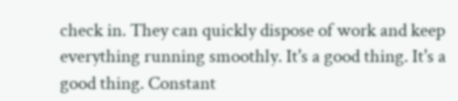check in. They can quickly dispose of work and keep everything running smoothly. It's a good thing. It's a good thing. Constant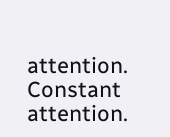attention. Constant attention.